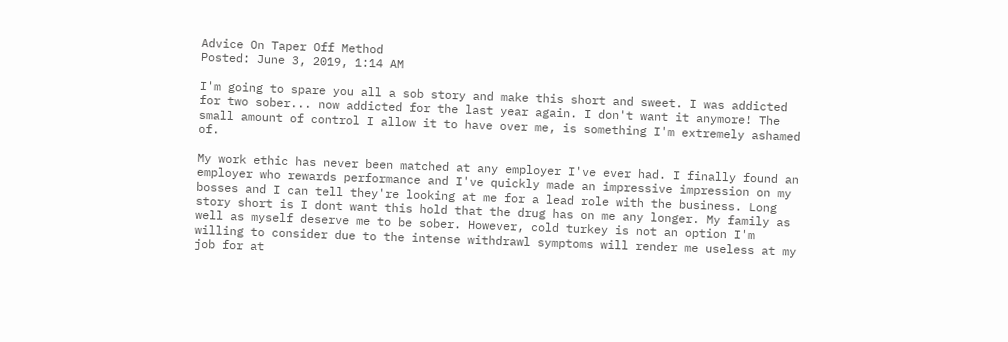Advice On Taper Off Method
Posted: June 3, 2019, 1:14 AM

I'm going to spare you all a sob story and make this short and sweet. I was addicted for two sober... now addicted for the last year again. I don't want it anymore! The small amount of control I allow it to have over me, is something I'm extremely ashamed of.

My work ethic has never been matched at any employer I've ever had. I finally found an employer who rewards performance and I've quickly made an impressive impression on my bosses and I can tell they're looking at me for a lead role with the business. Long story short is I dont want this hold that the drug has on me any longer. My family as well as myself deserve me to be sober. However, cold turkey is not an option I'm willing to consider due to the intense withdrawl symptoms will render me useless at my job for at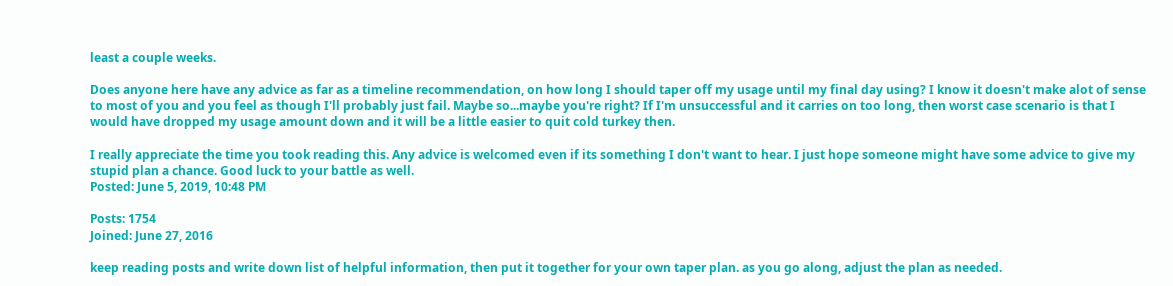least a couple weeks.

Does anyone here have any advice as far as a timeline recommendation, on how long I should taper off my usage until my final day using? I know it doesn't make alot of sense to most of you and you feel as though I'll probably just fail. Maybe so...maybe you're right? If I'm unsuccessful and it carries on too long, then worst case scenario is that I would have dropped my usage amount down and it will be a little easier to quit cold turkey then.

I really appreciate the time you took reading this. Any advice is welcomed even if its something I don't want to hear. I just hope someone might have some advice to give my stupid plan a chance. Good luck to your battle as well.
Posted: June 5, 2019, 10:48 PM

Posts: 1754
Joined: June 27, 2016

keep reading posts and write down list of helpful information, then put it together for your own taper plan. as you go along, adjust the plan as needed.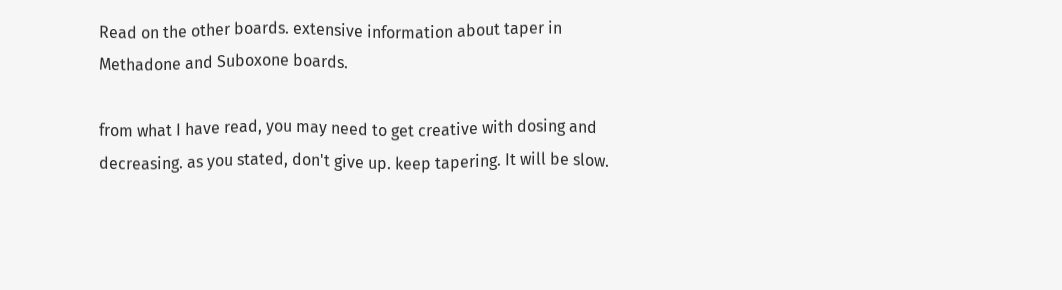Read on the other boards. extensive information about taper in Methadone and Suboxone boards.

from what I have read, you may need to get creative with dosing and decreasing. as you stated, don't give up. keep tapering. It will be slow.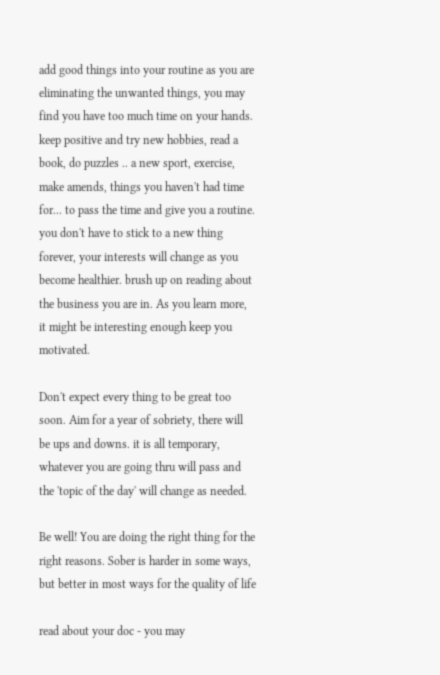add good things into your routine as you are eliminating the unwanted things, you may find you have too much time on your hands. keep positive and try new hobbies, read a book, do puzzles .. a new sport, exercise, make amends, things you haven't had time for... to pass the time and give you a routine. you don't have to stick to a new thing forever, your interests will change as you become healthier. brush up on reading about the business you are in. As you learn more, it might be interesting enough keep you motivated.

Don't expect every thing to be great too soon. Aim for a year of sobriety, there will be ups and downs. it is all temporary, whatever you are going thru will pass and the 'topic of the day' will change as needed.

Be well! You are doing the right thing for the right reasons. Sober is harder in some ways, but better in most ways for the quality of life

read about your doc - you may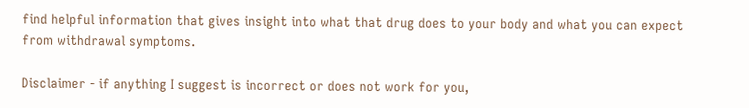find helpful information that gives insight into what that drug does to your body and what you can expect from withdrawal symptoms.

Disclaimer - if anything I suggest is incorrect or does not work for you,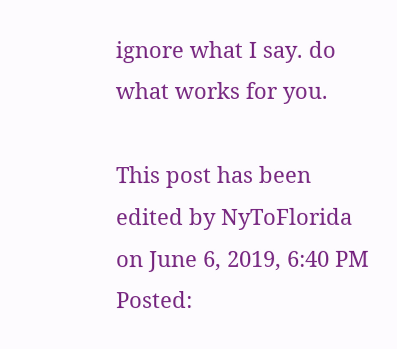ignore what I say. do what works for you.

This post has been edited by NyToFlorida on June 6, 2019, 6:40 PM
Posted: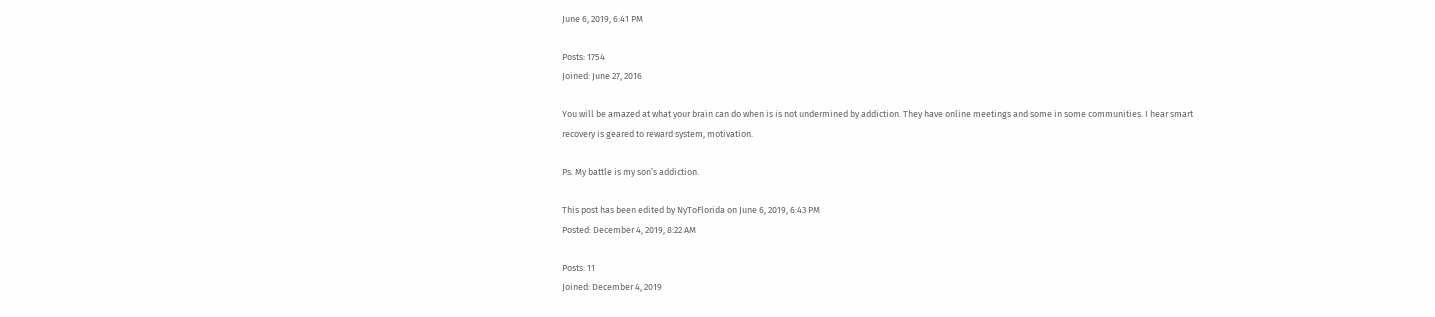June 6, 2019, 6:41 PM

Posts: 1754
Joined: June 27, 2016

You will be amazed at what your brain can do when is is not undermined by addiction. They have online meetings and some in some communities. I hear smart recovery is geared to reward system, motivation.

Ps. My battle is my son’s addiction.

This post has been edited by NyToFlorida on June 6, 2019, 6:43 PM
Posted: December 4, 2019, 8:22 AM

Posts: 11
Joined: December 4, 2019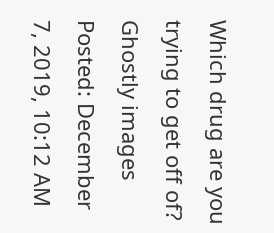Which drug are you trying to get off of?
Ghostly images
Posted: December 7, 2019, 10:12 AM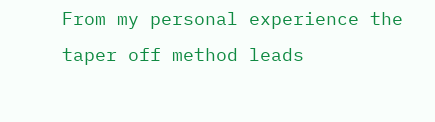From my personal experience the taper off method leads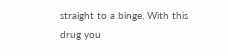straight to a binge. With this drug you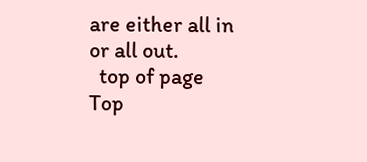are either all in or all out.
  top of page  Top